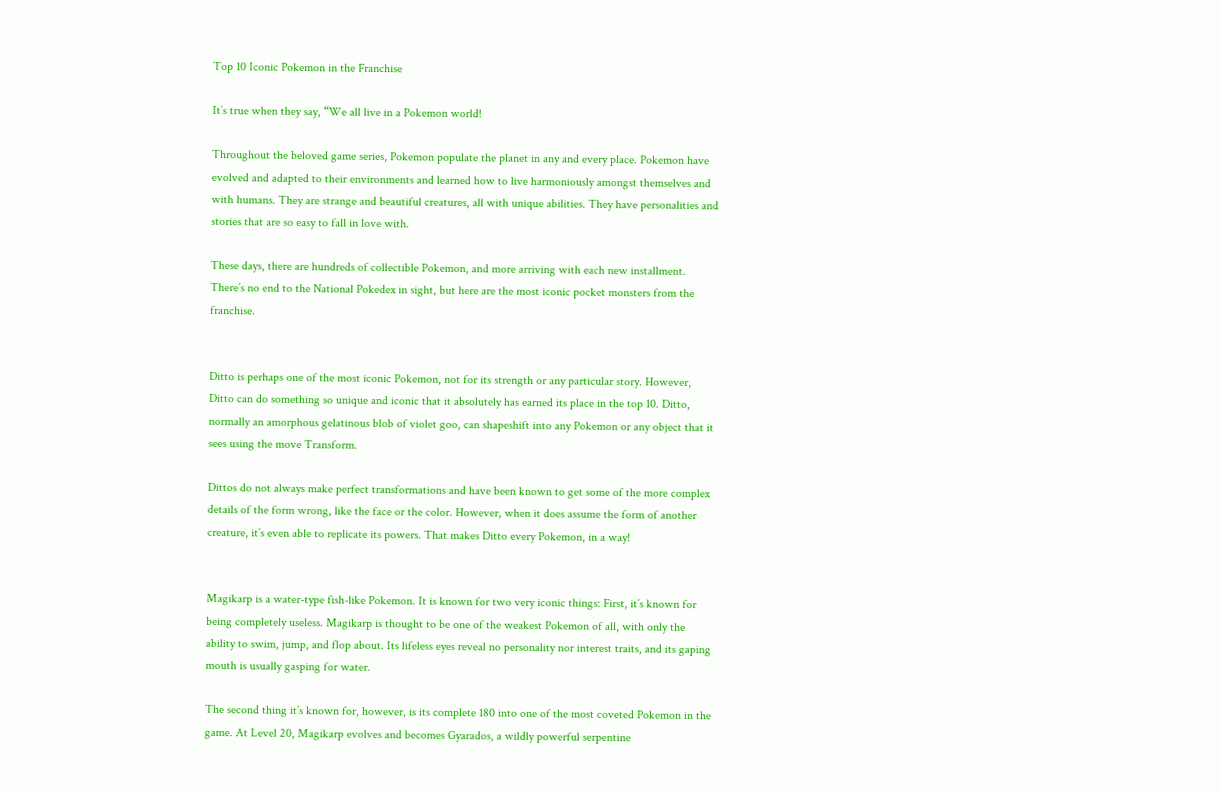Top 10 Iconic Pokemon in the Franchise

It’s true when they say, “We all live in a Pokemon world!

Throughout the beloved game series, Pokemon populate the planet in any and every place. Pokemon have evolved and adapted to their environments and learned how to live harmoniously amongst themselves and with humans. They are strange and beautiful creatures, all with unique abilities. They have personalities and stories that are so easy to fall in love with.

These days, there are hundreds of collectible Pokemon, and more arriving with each new installment. There’s no end to the National Pokedex in sight, but here are the most iconic pocket monsters from the franchise.


Ditto is perhaps one of the most iconic Pokemon, not for its strength or any particular story. However, Ditto can do something so unique and iconic that it absolutely has earned its place in the top 10. Ditto, normally an amorphous gelatinous blob of violet goo, can shapeshift into any Pokemon or any object that it sees using the move Transform.

Dittos do not always make perfect transformations and have been known to get some of the more complex details of the form wrong, like the face or the color. However, when it does assume the form of another creature, it’s even able to replicate its powers. That makes Ditto every Pokemon, in a way!


Magikarp is a water-type fish-like Pokemon. It is known for two very iconic things: First, it’s known for being completely useless. Magikarp is thought to be one of the weakest Pokemon of all, with only the ability to swim, jump, and flop about. Its lifeless eyes reveal no personality nor interest traits, and its gaping mouth is usually gasping for water.

The second thing it’s known for, however, is its complete 180 into one of the most coveted Pokemon in the game. At Level 20, Magikarp evolves and becomes Gyarados, a wildly powerful serpentine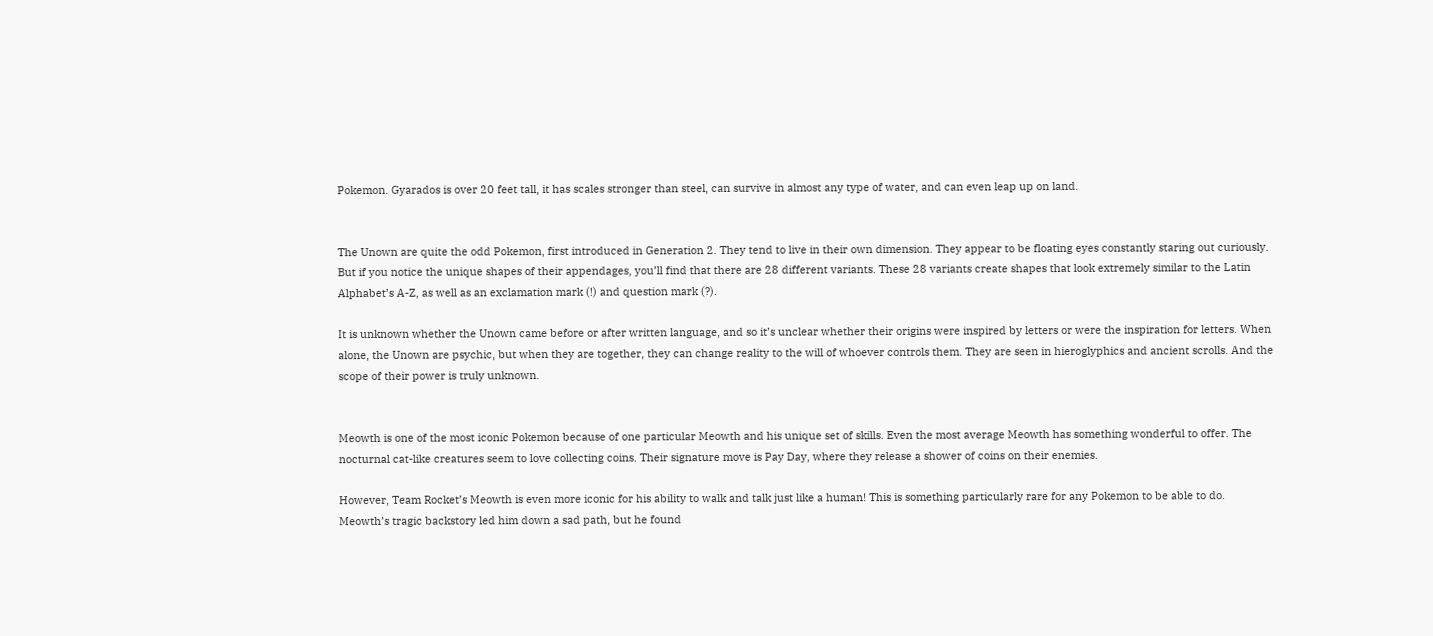Pokemon. Gyarados is over 20 feet tall, it has scales stronger than steel, can survive in almost any type of water, and can even leap up on land.


The Unown are quite the odd Pokemon, first introduced in Generation 2. They tend to live in their own dimension. They appear to be floating eyes constantly staring out curiously. But if you notice the unique shapes of their appendages, you’ll find that there are 28 different variants. These 28 variants create shapes that look extremely similar to the Latin Alphabet’s A-Z, as well as an exclamation mark (!) and question mark (?).

It is unknown whether the Unown came before or after written language, and so it’s unclear whether their origins were inspired by letters or were the inspiration for letters. When alone, the Unown are psychic, but when they are together, they can change reality to the will of whoever controls them. They are seen in hieroglyphics and ancient scrolls. And the scope of their power is truly unknown.


Meowth is one of the most iconic Pokemon because of one particular Meowth and his unique set of skills. Even the most average Meowth has something wonderful to offer. The nocturnal cat-like creatures seem to love collecting coins. Their signature move is Pay Day, where they release a shower of coins on their enemies.

However, Team Rocket’s Meowth is even more iconic for his ability to walk and talk just like a human! This is something particularly rare for any Pokemon to be able to do. Meowth’s tragic backstory led him down a sad path, but he found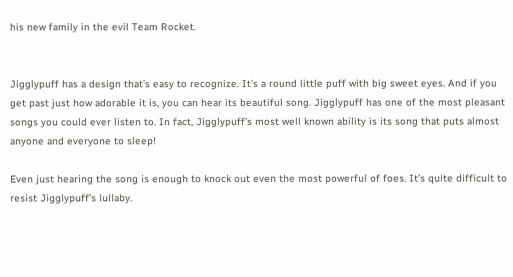his new family in the evil Team Rocket.


Jigglypuff has a design that’s easy to recognize. It’s a round little puff with big sweet eyes. And if you get past just how adorable it is, you can hear its beautiful song. Jigglypuff has one of the most pleasant songs you could ever listen to. In fact, Jigglypuff’s most well known ability is its song that puts almost anyone and everyone to sleep!

Even just hearing the song is enough to knock out even the most powerful of foes. It’s quite difficult to resist Jigglypuff’s lullaby.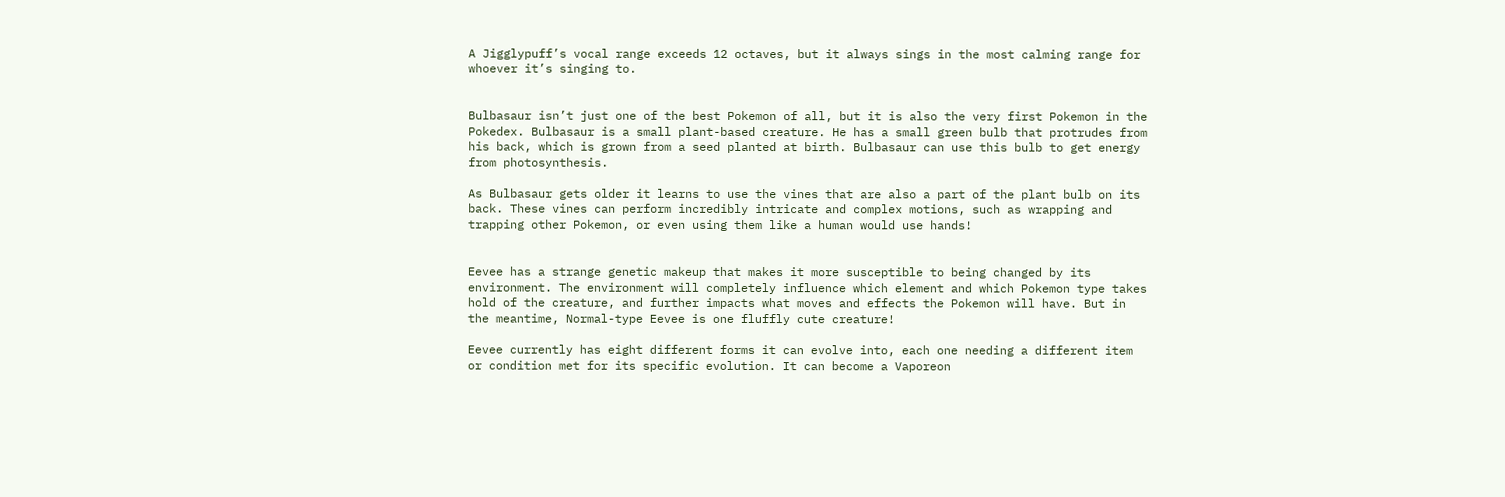A Jigglypuff’s vocal range exceeds 12 octaves, but it always sings in the most calming range for whoever it’s singing to.


Bulbasaur isn’t just one of the best Pokemon of all, but it is also the very first Pokemon in the Pokedex. Bulbasaur is a small plant-based creature. He has a small green bulb that protrudes from his back, which is grown from a seed planted at birth. Bulbasaur can use this bulb to get energy from photosynthesis.

As Bulbasaur gets older it learns to use the vines that are also a part of the plant bulb on its back. These vines can perform incredibly intricate and complex motions, such as wrapping and trapping other Pokemon, or even using them like a human would use hands!


Eevee has a strange genetic makeup that makes it more susceptible to being changed by its environment. The environment will completely influence which element and which Pokemon type takes hold of the creature, and further impacts what moves and effects the Pokemon will have. But in the meantime, Normal-type Eevee is one fluffly cute creature!

Eevee currently has eight different forms it can evolve into, each one needing a different item or condition met for its specific evolution. It can become a Vaporeon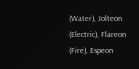(Water), Jolteon (Electric), Flareon (Fire), Espeon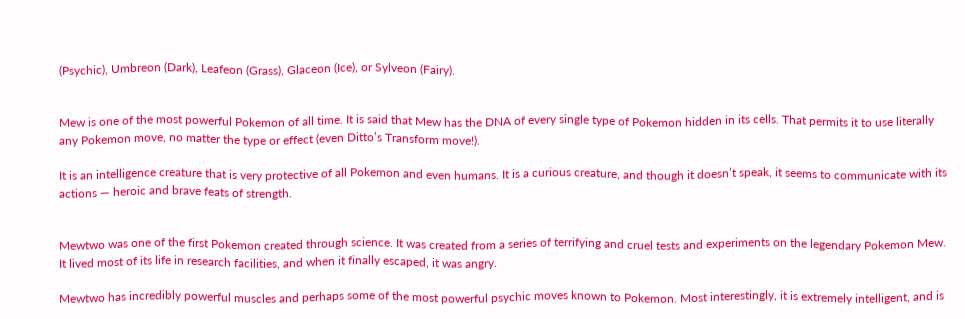(Psychic), Umbreon (Dark), Leafeon (Grass), Glaceon (Ice), or Sylveon (Fairy).


Mew is one of the most powerful Pokemon of all time. It is said that Mew has the DNA of every single type of Pokemon hidden in its cells. That permits it to use literally any Pokemon move, no matter the type or effect (even Ditto’s Transform move!).

It is an intelligence creature that is very protective of all Pokemon and even humans. It is a curious creature, and though it doesn’t speak, it seems to communicate with its actions — heroic and brave feats of strength.


Mewtwo was one of the first Pokemon created through science. It was created from a series of terrifying and cruel tests and experiments on the legendary Pokemon Mew. It lived most of its life in research facilities, and when it finally escaped, it was angry.

Mewtwo has incredibly powerful muscles and perhaps some of the most powerful psychic moves known to Pokemon. Most interestingly, it is extremely intelligent, and is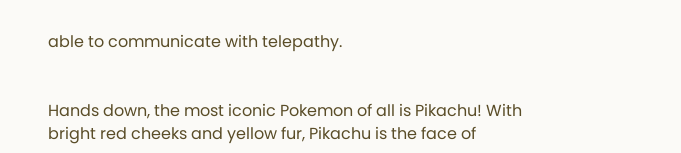able to communicate with telepathy.


Hands down, the most iconic Pokemon of all is Pikachu! With bright red cheeks and yellow fur, Pikachu is the face of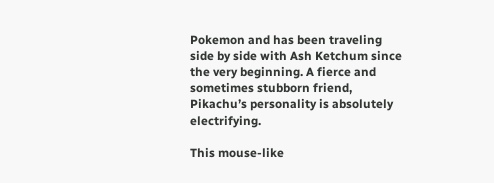Pokemon and has been traveling side by side with Ash Ketchum since the very beginning. A fierce and sometimes stubborn friend, Pikachu’s personality is absolutely electrifying.

This mouse-like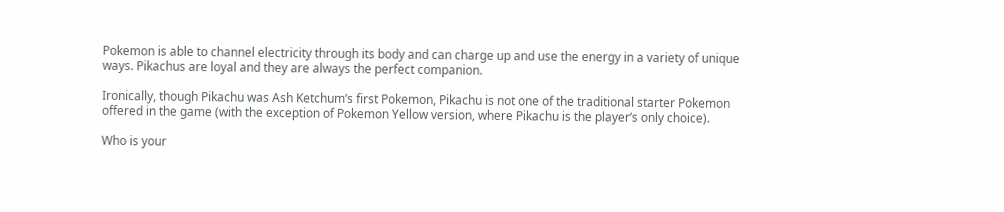Pokemon is able to channel electricity through its body and can charge up and use the energy in a variety of unique ways. Pikachus are loyal and they are always the perfect companion.

Ironically, though Pikachu was Ash Ketchum’s first Pokemon, Pikachu is not one of the traditional starter Pokemon offered in the game (with the exception of Pokemon Yellow version, where Pikachu is the player’s only choice).

Who is your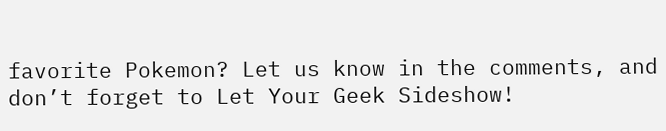favorite Pokemon? Let us know in the comments, and don’t forget to Let Your Geek Sideshow!